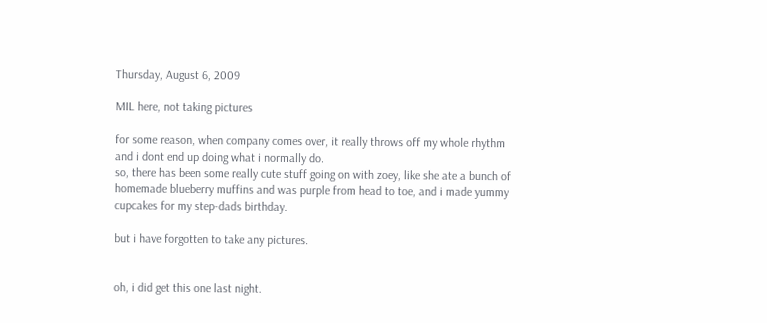Thursday, August 6, 2009

MIL here, not taking pictures

for some reason, when company comes over, it really throws off my whole rhythm and i dont end up doing what i normally do.
so, there has been some really cute stuff going on with zoey, like she ate a bunch of homemade blueberry muffins and was purple from head to toe, and i made yummy cupcakes for my step-dads birthday.

but i have forgotten to take any pictures.


oh, i did get this one last night.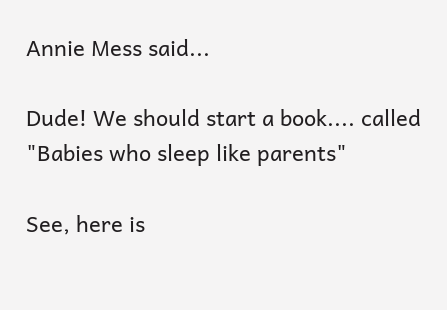Annie Mess said...

Dude! We should start a book.... called
"Babies who sleep like parents"

See, here is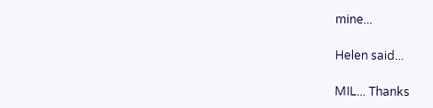mine...

Helen said...

MIL... Thanks